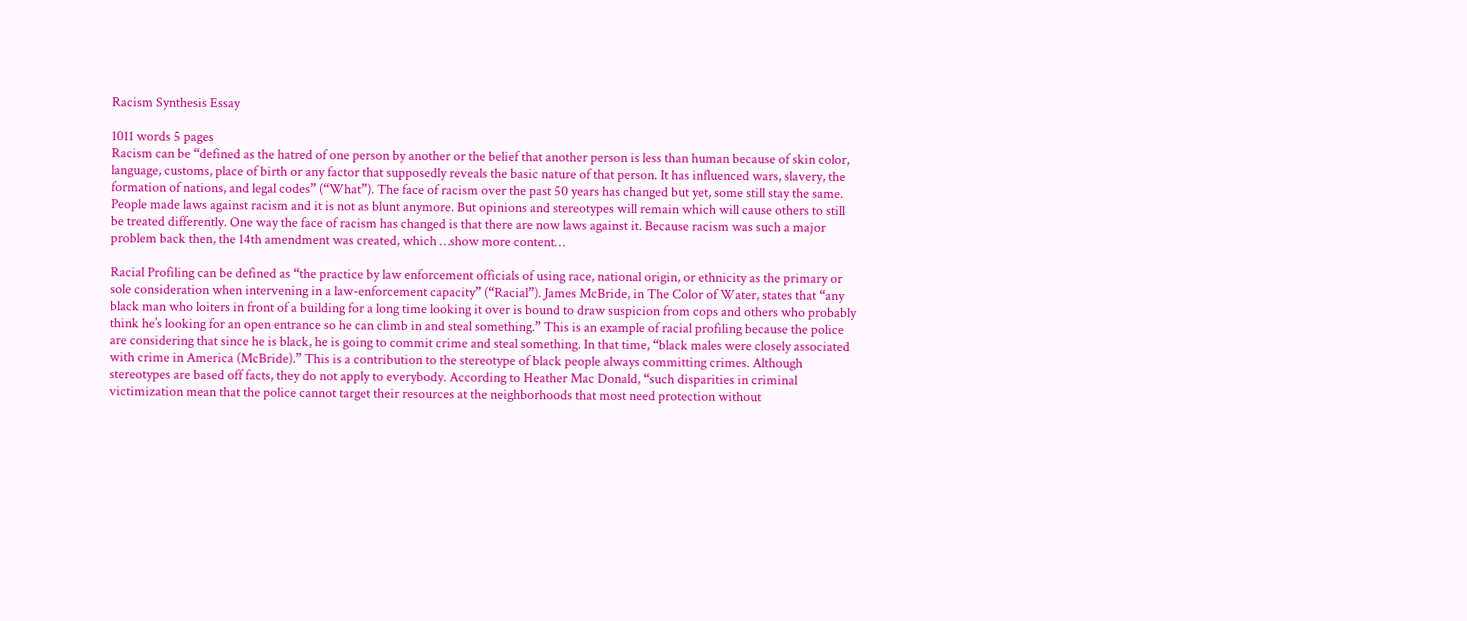Racism Synthesis Essay

1011 words 5 pages
Racism can be “defined as the hatred of one person by another or the belief that another person is less than human because of skin color, language, customs, place of birth or any factor that supposedly reveals the basic nature of that person. It has influenced wars, slavery, the formation of nations, and legal codes” (“What”). The face of racism over the past 50 years has changed but yet, some still stay the same. People made laws against racism and it is not as blunt anymore. But opinions and stereotypes will remain which will cause others to still be treated differently. One way the face of racism has changed is that there are now laws against it. Because racism was such a major problem back then, the 14th amendment was created, which …show more content…

Racial Profiling can be defined as “the practice by law enforcement officials of using race, national origin, or ethnicity as the primary or sole consideration when intervening in a law-enforcement capacity” (“Racial”). James McBride, in The Color of Water, states that “any black man who loiters in front of a building for a long time looking it over is bound to draw suspicion from cops and others who probably think he’s looking for an open entrance so he can climb in and steal something.” This is an example of racial profiling because the police are considering that since he is black, he is going to commit crime and steal something. In that time, “black males were closely associated with crime in America (McBride).” This is a contribution to the stereotype of black people always committing crimes. Although stereotypes are based off facts, they do not apply to everybody. According to Heather Mac Donald, “such disparities in criminal victimization mean that the police cannot target their resources at the neighborhoods that most need protection without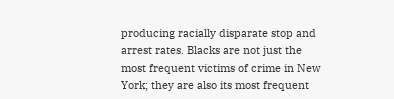producing racially disparate stop and arrest rates. Blacks are not just the most frequent victims of crime in New York; they are also its most frequent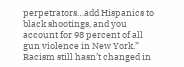perpetrators…add Hispanics to black shootings, and you account for 98 percent of all gun violence in New York.” Racism still hasn’t changed in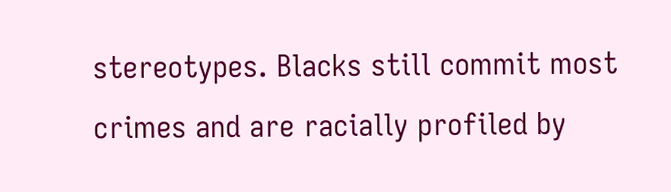stereotypes. Blacks still commit most crimes and are racially profiled by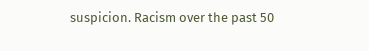suspicion. Racism over the past 50